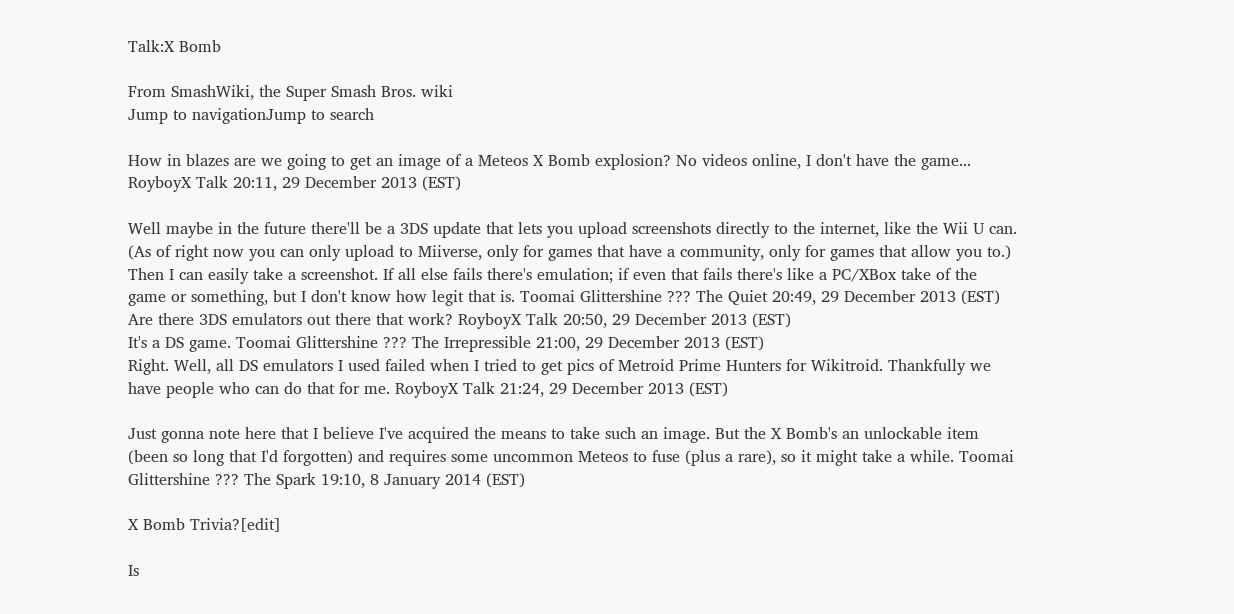Talk:X Bomb

From SmashWiki, the Super Smash Bros. wiki
Jump to navigationJump to search

How in blazes are we going to get an image of a Meteos X Bomb explosion? No videos online, I don't have the game... RoyboyX Talk 20:11, 29 December 2013 (EST)

Well maybe in the future there'll be a 3DS update that lets you upload screenshots directly to the internet, like the Wii U can. (As of right now you can only upload to Miiverse, only for games that have a community, only for games that allow you to.) Then I can easily take a screenshot. If all else fails there's emulation; if even that fails there's like a PC/XBox take of the game or something, but I don't know how legit that is. Toomai Glittershine ??? The Quiet 20:49, 29 December 2013 (EST)
Are there 3DS emulators out there that work? RoyboyX Talk 20:50, 29 December 2013 (EST)
It's a DS game. Toomai Glittershine ??? The Irrepressible 21:00, 29 December 2013 (EST)
Right. Well, all DS emulators I used failed when I tried to get pics of Metroid Prime Hunters for Wikitroid. Thankfully we have people who can do that for me. RoyboyX Talk 21:24, 29 December 2013 (EST)

Just gonna note here that I believe I've acquired the means to take such an image. But the X Bomb's an unlockable item (been so long that I'd forgotten) and requires some uncommon Meteos to fuse (plus a rare), so it might take a while. Toomai Glittershine ??? The Spark 19:10, 8 January 2014 (EST)

X Bomb Trivia?[edit]

Is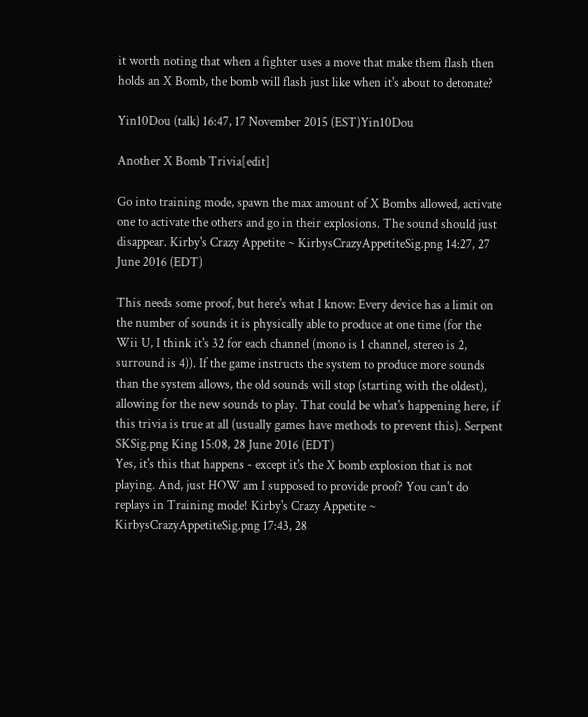it worth noting that when a fighter uses a move that make them flash then holds an X Bomb, the bomb will flash just like when it's about to detonate?

Yin10Dou (talk) 16:47, 17 November 2015 (EST)Yin10Dou

Another X Bomb Trivia[edit]

Go into training mode, spawn the max amount of X Bombs allowed, activate one to activate the others and go in their explosions. The sound should just disappear. Kirby's Crazy Appetite ~ KirbysCrazyAppetiteSig.png 14:27, 27 June 2016 (EDT)

This needs some proof, but here's what I know: Every device has a limit on the number of sounds it is physically able to produce at one time (for the Wii U, I think it's 32 for each channel (mono is 1 channel, stereo is 2, surround is 4)). If the game instructs the system to produce more sounds than the system allows, the old sounds will stop (starting with the oldest), allowing for the new sounds to play. That could be what's happening here, if this trivia is true at all (usually games have methods to prevent this). Serpent SKSig.png King 15:08, 28 June 2016 (EDT)
Yes, it's this that happens - except it's the X bomb explosion that is not playing. And, just HOW am I supposed to provide proof? You can't do replays in Training mode! Kirby's Crazy Appetite ~ KirbysCrazyAppetiteSig.png 17:43, 28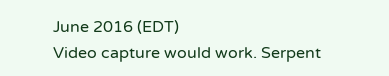June 2016 (EDT)
Video capture would work. Serpent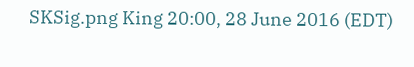SKSig.png King 20:00, 28 June 2016 (EDT)